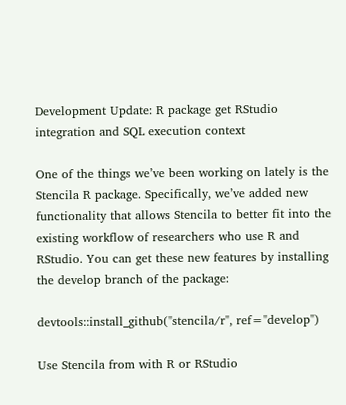Development Update: R package get RStudio integration and SQL execution context

One of the things we’ve been working on lately is the Stencila R package. Specifically, we’ve added new functionality that allows Stencila to better fit into the existing workflow of researchers who use R and RStudio. You can get these new features by installing the develop branch of the package:

devtools::install_github("stencila/r", ref="develop")

Use Stencila from with R or RStudio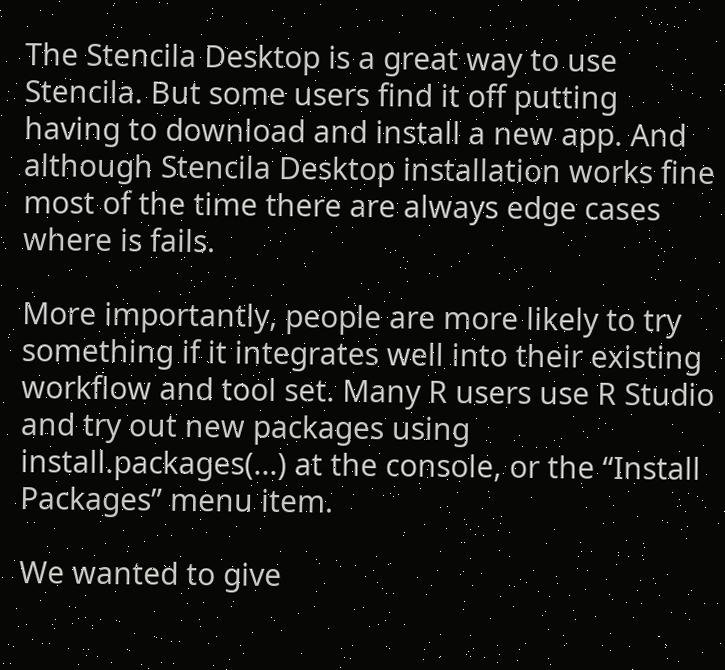The Stencila Desktop is a great way to use Stencila. But some users find it off putting having to download and install a new app. And although Stencila Desktop installation works fine most of the time there are always edge cases where is fails.

More importantly, people are more likely to try something if it integrates well into their existing workflow and tool set. Many R users use R Studio and try out new packages using install.packages(...) at the console, or the “Install Packages” menu item.

We wanted to give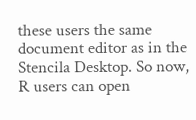these users the same document editor as in the Stencila Desktop. So now, R users can open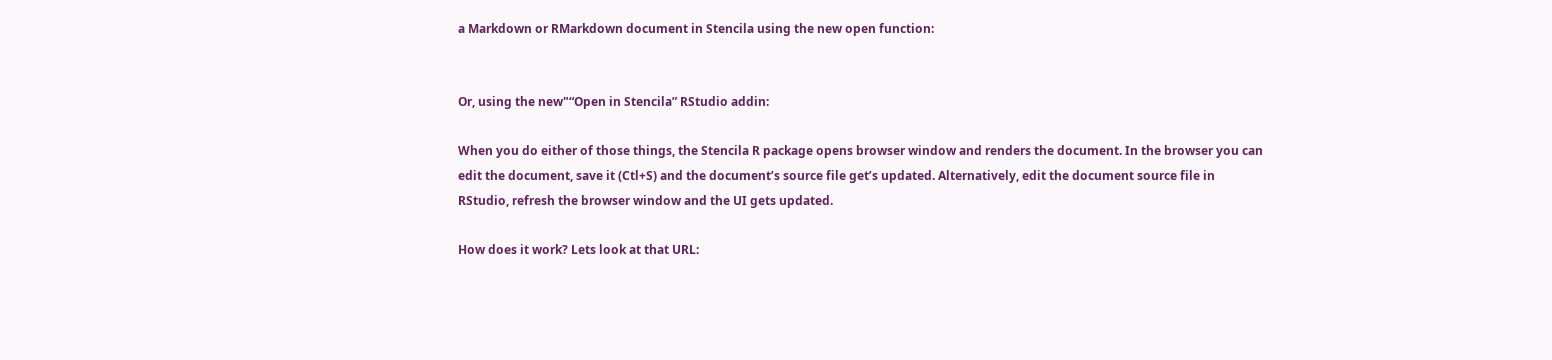a Markdown or RMarkdown document in Stencila using the new open function:


Or, using the new"“Open in Stencila” RStudio addin:

When you do either of those things, the Stencila R package opens browser window and renders the document. In the browser you can edit the document, save it (Ctl+S) and the document’s source file get’s updated. Alternatively, edit the document source file in RStudio, refresh the browser window and the UI gets updated.

How does it work? Lets look at that URL: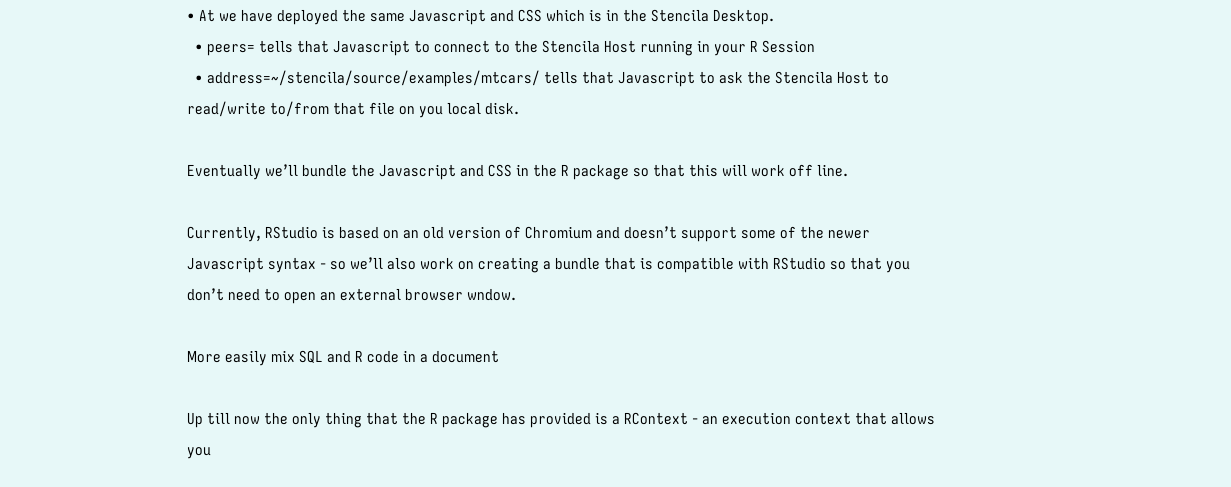• At we have deployed the same Javascript and CSS which is in the Stencila Desktop.
  • peers= tells that Javascript to connect to the Stencila Host running in your R Session
  • address=~/stencila/source/examples/mtcars/ tells that Javascript to ask the Stencila Host to read/write to/from that file on you local disk.

Eventually we’ll bundle the Javascript and CSS in the R package so that this will work off line.

Currently, RStudio is based on an old version of Chromium and doesn’t support some of the newer Javascript syntax - so we’ll also work on creating a bundle that is compatible with RStudio so that you don’t need to open an external browser wndow.

More easily mix SQL and R code in a document

Up till now the only thing that the R package has provided is a RContext - an execution context that allows you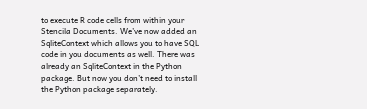to execute R code cells from within your Stencila Documents. We’ve now added an SqliteContext which allows you to have SQL code in you documents as well. There was already an SqliteContext in the Python package. But now you don’t need to install the Python package separately.